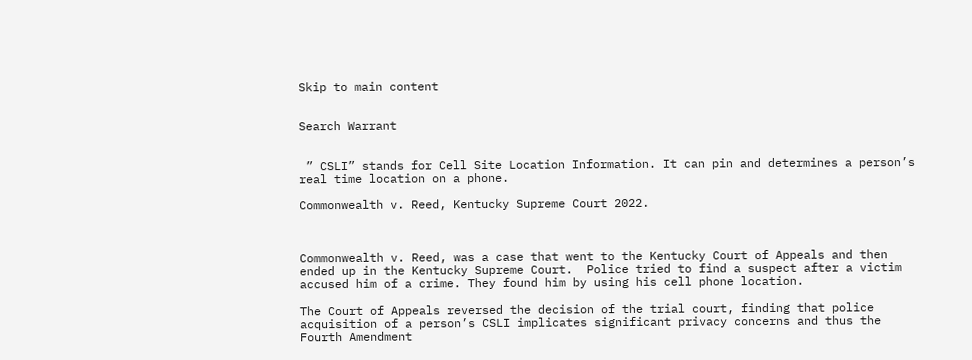Skip to main content


Search Warrant


 ” CSLI” stands for Cell Site Location Information. It can pin and determines a person’s real time location on a phone.

Commonwealth v. Reed, Kentucky Supreme Court 2022.



Commonwealth v. Reed, was a case that went to the Kentucky Court of Appeals and then ended up in the Kentucky Supreme Court.  Police tried to find a suspect after a victim accused him of a crime. They found him by using his cell phone location.

The Court of Appeals reversed the decision of the trial court, finding that police acquisition of a person’s CSLI implicates significant privacy concerns and thus the Fourth Amendment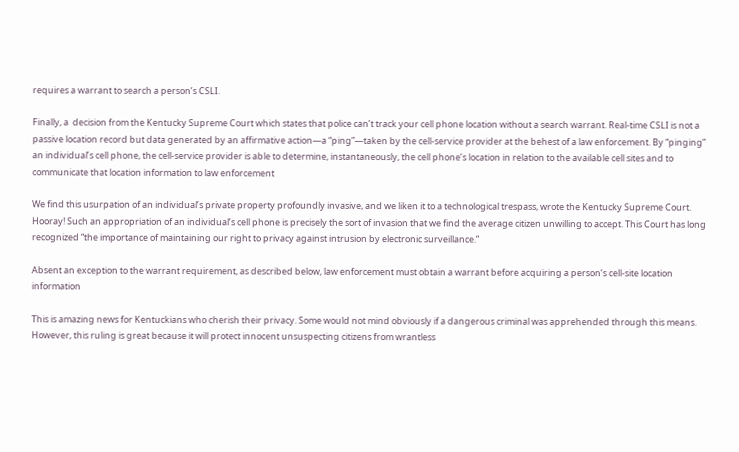requires a warrant to search a person’s CSLI.

Finally, a  decision from the Kentucky Supreme Court which states that police can’t track your cell phone location without a search warrant. Real-time CSLI is not a passive location record but data generated by an affirmative action—a “ping”—taken by the cell-service provider at the behest of a law enforcement. By “pinging” an individual’s cell phone, the cell-service provider is able to determine, instantaneously, the cell phone’s location in relation to the available cell sites and to communicate that location information to law enforcement

We find this usurpation of an individual’s private property profoundly invasive, and we liken it to a technological trespass, wrote the Kentucky Supreme Court. Hooray! Such an appropriation of an individual’s cell phone is precisely the sort of invasion that we find the average citizen unwilling to accept. This Court has long recognized “the importance of maintaining our right to privacy against intrusion by electronic surveillance.”

Absent an exception to the warrant requirement, as described below, law enforcement must obtain a warrant before acquiring a person’s cell-site location information

This is amazing news for Kentuckians who cherish their privacy. Some would not mind obviously if a dangerous criminal was apprehended through this means. However, this ruling is great because it will protect innocent unsuspecting citizens from wrantless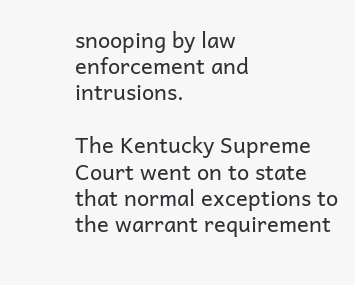snooping by law enforcement and intrusions.

The Kentucky Supreme Court went on to state that normal exceptions to the warrant requirement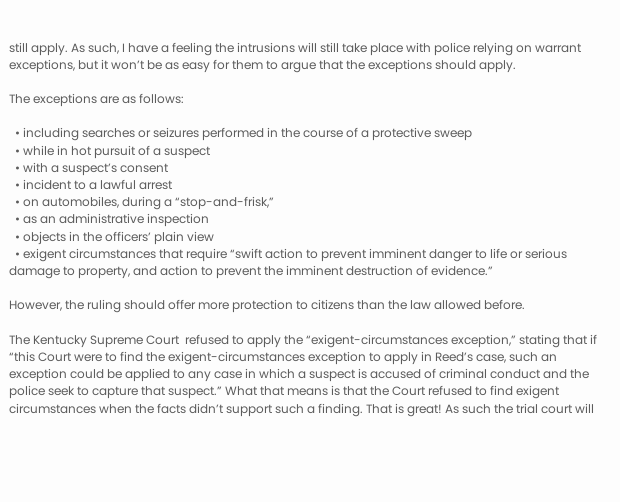still apply. As such, I have a feeling the intrusions will still take place with police relying on warrant exceptions, but it won’t be as easy for them to argue that the exceptions should apply.

The exceptions are as follows:

  • including searches or seizures performed in the course of a protective sweep
  • while in hot pursuit of a suspect
  • with a suspect’s consent
  • incident to a lawful arrest
  • on automobiles, during a “stop-and-frisk,”
  • as an administrative inspection
  • objects in the officers’ plain view
  • exigent circumstances that require “swift action to prevent imminent danger to life or serious damage to property, and action to prevent the imminent destruction of evidence.”

However, the ruling should offer more protection to citizens than the law allowed before.

The Kentucky Supreme Court  refused to apply the “exigent-circumstances exception,” stating that if “this Court were to find the exigent-circumstances exception to apply in Reed’s case, such an exception could be applied to any case in which a suspect is accused of criminal conduct and the police seek to capture that suspect.” What that means is that the Court refused to find exigent circumstances when the facts didn’t support such a finding. That is great! As such the trial court will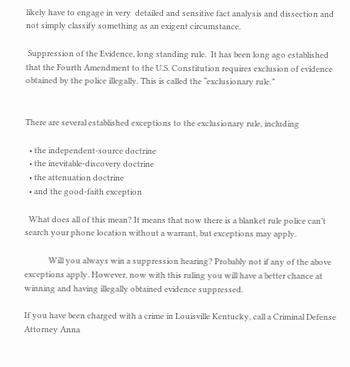likely have to engage in very  detailed and sensitive fact analysis and dissection and not simply classify something as an exigent circumstance.

 Suppression of the Evidence, long standing rule.  It has been long ago established that the Fourth Amendment to the U.S. Constitution requires exclusion of evidence obtained by the police illegally. This is called the “exclusionary rule.”


There are several established exceptions to the exclusionary rule, including

  • the independent-source doctrine
  • the inevitable-discovery doctrine
  • the attenuation doctrine
  • and the good-faith exception

  What does all of this mean? It means that now there is a blanket rule police can’t search your phone location without a warrant, but exceptions may apply.

            Will you always win a suppression hearing? Probably not if any of the above exceptions apply. However, now with this ruling you will have a better chance at winning and having illegally obtained evidence suppressed.

If you have been charged with a crime in Louisville Kentucky, call a Criminal Defense Attorney Anna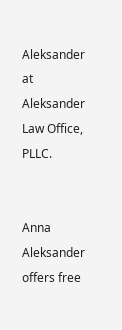Aleksander at Aleksander Law Office, PLLC.


Anna Aleksander offers free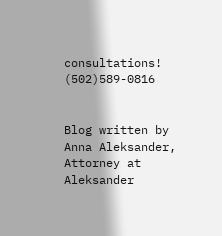consultations!  (502)589-0816


Blog written by Anna Aleksander, Attorney at Aleksander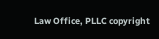Law Office, PLLC copyright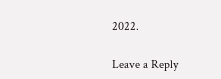2022.

Leave a Reply